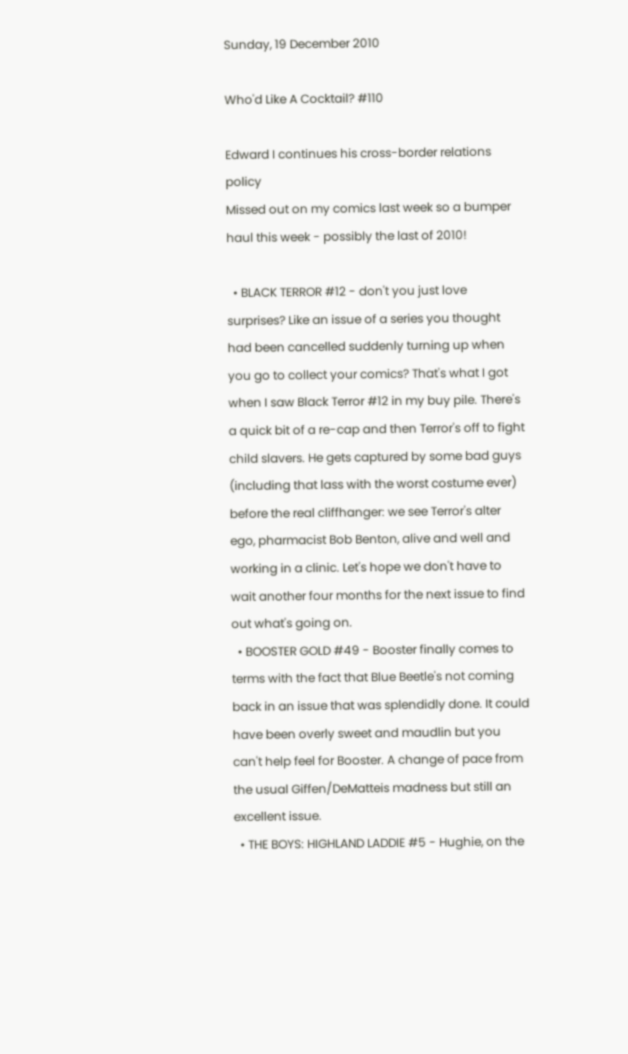Sunday, 19 December 2010

Who'd Like A Cocktail? #110

Edward I continues his cross-border relations policy
Missed out on my comics last week so a bumper haul this week - possibly the last of 2010!

  • BLACK TERROR #12 - don't you just love surprises? Like an issue of a series you thought had been cancelled suddenly turning up when you go to collect your comics? That's what I got when I saw Black Terror #12 in my buy pile. There's a quick bit of a re-cap and then Terror's off to fight child slavers. He gets captured by some bad guys (including that lass with the worst costume ever) before the real cliffhanger: we see Terror's alter ego, pharmacist Bob Benton, alive and well and working in a clinic. Let's hope we don't have to wait another four months for the next issue to find out what's going on.
  • BOOSTER GOLD #49 - Booster finally comes to terms with the fact that Blue Beetle's not coming back in an issue that was splendidly done. It could have been overly sweet and maudlin but you can't help feel for Booster. A change of pace from the usual Giffen/DeMatteis madness but still an excellent issue.
  • THE BOYS: HIGHLAND LADDIE #5 - Hughie, on the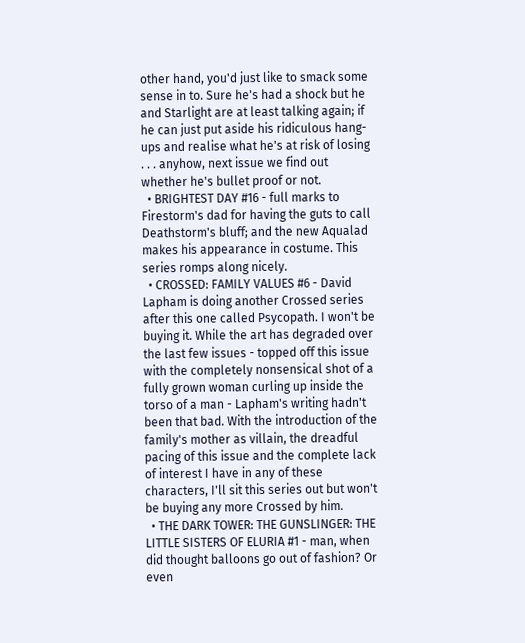other hand, you'd just like to smack some sense in to. Sure he's had a shock but he and Starlight are at least talking again; if he can just put aside his ridiculous hang-ups and realise what he's at risk of losing . . . anyhow, next issue we find out whether he's bullet proof or not.
  • BRIGHTEST DAY #16 - full marks to Firestorm's dad for having the guts to call Deathstorm's bluff; and the new Aqualad makes his appearance in costume. This series romps along nicely.
  • CROSSED: FAMILY VALUES #6 - David Lapham is doing another Crossed series after this one called Psycopath. I won't be buying it. While the art has degraded over the last few issues - topped off this issue with the completely nonsensical shot of a fully grown woman curling up inside the torso of a man - Lapham's writing hadn't been that bad. With the introduction of the family's mother as villain, the dreadful pacing of this issue and the complete lack of interest I have in any of these characters, I'll sit this series out but won't be buying any more Crossed by him.
  • THE DARK TOWER: THE GUNSLINGER: THE LITTLE SISTERS OF ELURIA #1 - man, when did thought balloons go out of fashion? Or even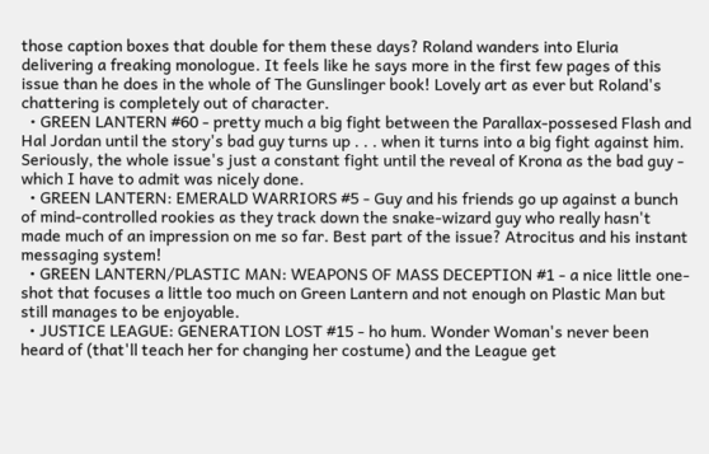those caption boxes that double for them these days? Roland wanders into Eluria delivering a freaking monologue. It feels like he says more in the first few pages of this issue than he does in the whole of The Gunslinger book! Lovely art as ever but Roland's chattering is completely out of character.
  • GREEN LANTERN #60 - pretty much a big fight between the Parallax-possesed Flash and Hal Jordan until the story's bad guy turns up . . . when it turns into a big fight against him. Seriously, the whole issue's just a constant fight until the reveal of Krona as the bad guy - which I have to admit was nicely done.
  • GREEN LANTERN: EMERALD WARRIORS #5 - Guy and his friends go up against a bunch of mind-controlled rookies as they track down the snake-wizard guy who really hasn't made much of an impression on me so far. Best part of the issue? Atrocitus and his instant messaging system!
  • GREEN LANTERN/PLASTIC MAN: WEAPONS OF MASS DECEPTION #1 - a nice little one-shot that focuses a little too much on Green Lantern and not enough on Plastic Man but still manages to be enjoyable.
  • JUSTICE LEAGUE: GENERATION LOST #15 - ho hum. Wonder Woman's never been heard of (that'll teach her for changing her costume) and the League get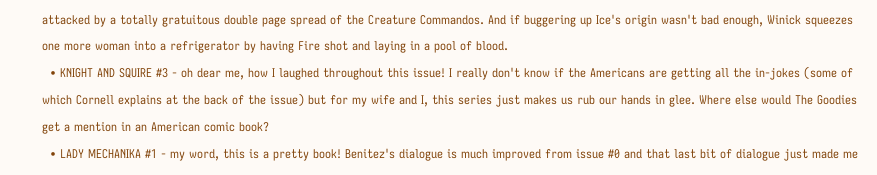attacked by a totally gratuitous double page spread of the Creature Commandos. And if buggering up Ice's origin wasn't bad enough, Winick squeezes one more woman into a refrigerator by having Fire shot and laying in a pool of blood.
  • KNIGHT AND SQUIRE #3 - oh dear me, how I laughed throughout this issue! I really don't know if the Americans are getting all the in-jokes (some of which Cornell explains at the back of the issue) but for my wife and I, this series just makes us rub our hands in glee. Where else would The Goodies get a mention in an American comic book?
  • LADY MECHANIKA #1 - my word, this is a pretty book! Benitez's dialogue is much improved from issue #0 and that last bit of dialogue just made me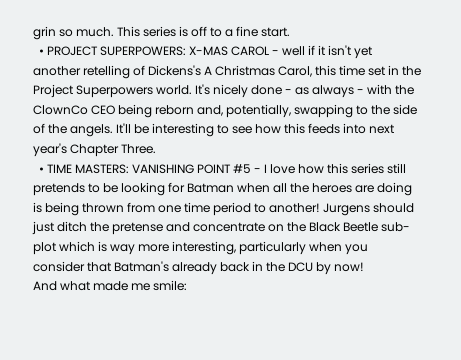grin so much. This series is off to a fine start.
  • PROJECT SUPERPOWERS: X-MAS CAROL - well if it isn't yet another retelling of Dickens's A Christmas Carol, this time set in the Project Superpowers world. It's nicely done - as always - with the ClownCo CEO being reborn and, potentially, swapping to the side of the angels. It'll be interesting to see how this feeds into next year's Chapter Three.
  • TIME MASTERS: VANISHING POINT #5 - I love how this series still pretends to be looking for Batman when all the heroes are doing is being thrown from one time period to another! Jurgens should just ditch the pretense and concentrate on the Black Beetle sub-plot which is way more interesting, particularly when you consider that Batman's already back in the DCU by now!
And what made me smile: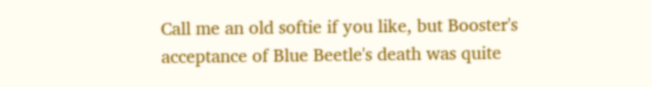Call me an old softie if you like, but Booster's acceptance of Blue Beetle's death was quite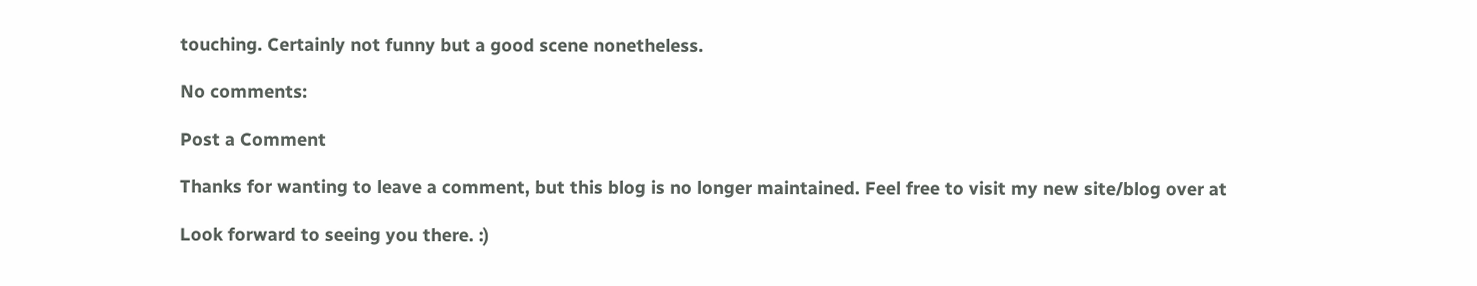touching. Certainly not funny but a good scene nonetheless.

No comments:

Post a Comment

Thanks for wanting to leave a comment, but this blog is no longer maintained. Feel free to visit my new site/blog over at

Look forward to seeing you there. :)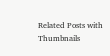Related Posts with Thumbnails